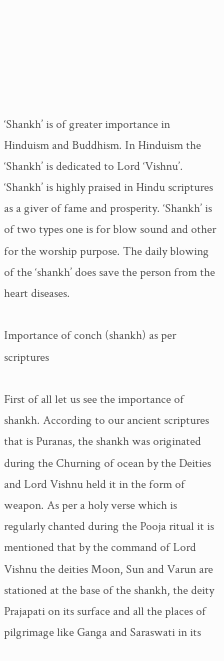‘Shankh’ is of greater importance in Hinduism and Buddhism. In Hinduism the ‘Shankh’ is dedicated to Lord ‘Vishnu’. ‘Shankh’ is highly praised in Hindu scriptures as a giver of fame and prosperity. ‘Shankh’ is of two types one is for blow sound and other for the worship purpose. The daily blowing of the ‘shankh’ does save the person from the heart diseases.

Importance of conch (shankh) as per scriptures

First of all let us see the importance of shankh. According to our ancient scriptures that is Puranas, the shankh was originated during the Churning of ocean by the Deities and Lord Vishnu held it in the form of weapon. As per a holy verse which is regularly chanted during the Pooja ritual it is mentioned that by the command of Lord Vishnu the deities Moon, Sun and Varun are stationed at the base of the shankh, the deity Prajapati on its surface and all the places of pilgrimage like Ganga and Saraswati in its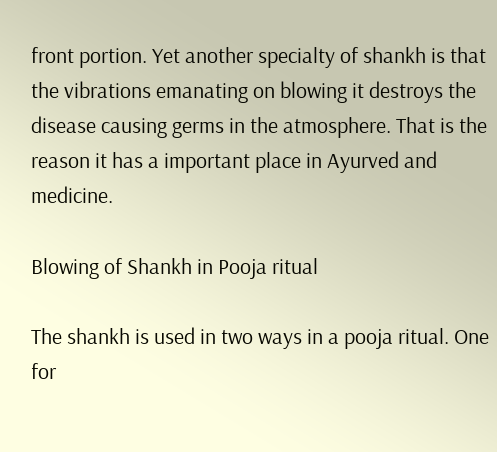front portion. Yet another specialty of shankh is that the vibrations emanating on blowing it destroys the disease causing germs in the atmosphere. That is the reason it has a important place in Ayurved and medicine.

Blowing of Shankh in Pooja ritual

The shankh is used in two ways in a pooja ritual. One for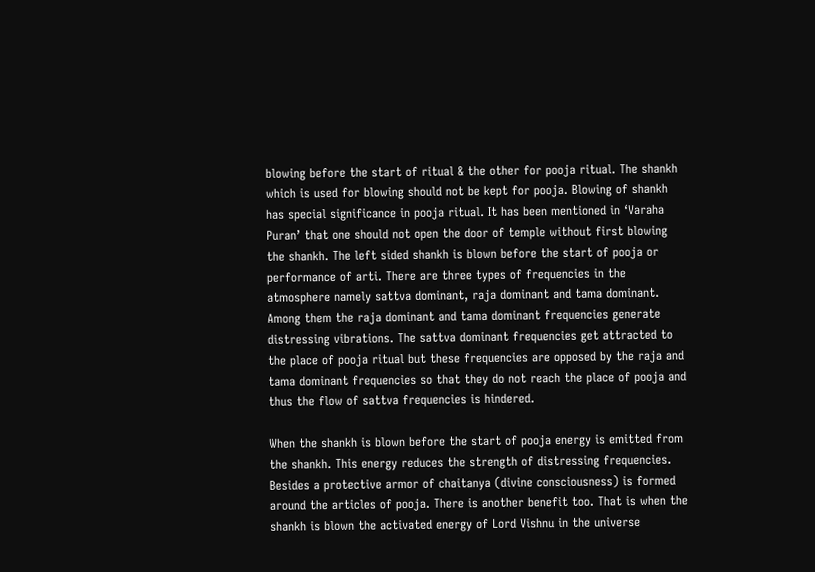blowing before the start of ritual & the other for pooja ritual. The shankh which is used for blowing should not be kept for pooja. Blowing of shankh has special significance in pooja ritual. It has been mentioned in ‘Varaha Puran’ that one should not open the door of temple without first blowing the shankh. The left sided shankh is blown before the start of pooja or performance of arti. There are three types of frequencies in the atmosphere namely sattva dominant, raja dominant and tama dominant. Among them the raja dominant and tama dominant frequencies generate distressing vibrations. The sattva dominant frequencies get attracted to the place of pooja ritual but these frequencies are opposed by the raja and tama dominant frequencies so that they do not reach the place of pooja and thus the flow of sattva frequencies is hindered.

When the shankh is blown before the start of pooja energy is emitted from the shankh. This energy reduces the strength of distressing frequencies. Besides a protective armor of chaitanya (divine consciousness) is formed around the articles of pooja. There is another benefit too. That is when the shankh is blown the activated energy of Lord Vishnu in the universe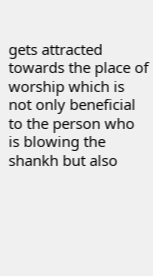gets attracted towards the place of worship which is not only beneficial to the person who is blowing the shankh but also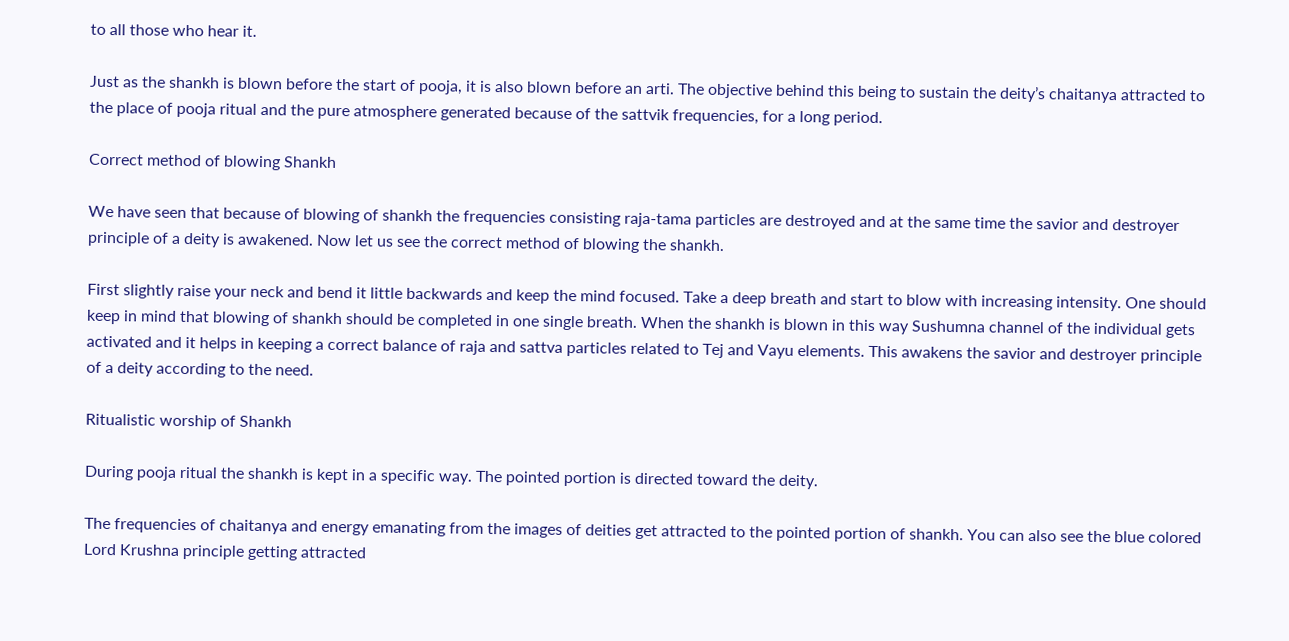to all those who hear it.

Just as the shankh is blown before the start of pooja, it is also blown before an arti. The objective behind this being to sustain the deity’s chaitanya attracted to the place of pooja ritual and the pure atmosphere generated because of the sattvik frequencies, for a long period.

Correct method of blowing Shankh

We have seen that because of blowing of shankh the frequencies consisting raja-tama particles are destroyed and at the same time the savior and destroyer principle of a deity is awakened. Now let us see the correct method of blowing the shankh.

First slightly raise your neck and bend it little backwards and keep the mind focused. Take a deep breath and start to blow with increasing intensity. One should keep in mind that blowing of shankh should be completed in one single breath. When the shankh is blown in this way Sushumna channel of the individual gets activated and it helps in keeping a correct balance of raja and sattva particles related to Tej and Vayu elements. This awakens the savior and destroyer principle of a deity according to the need.

Ritualistic worship of Shankh

During pooja ritual the shankh is kept in a specific way. The pointed portion is directed toward the deity.

The frequencies of chaitanya and energy emanating from the images of deities get attracted to the pointed portion of shankh. You can also see the blue colored Lord Krushna principle getting attracted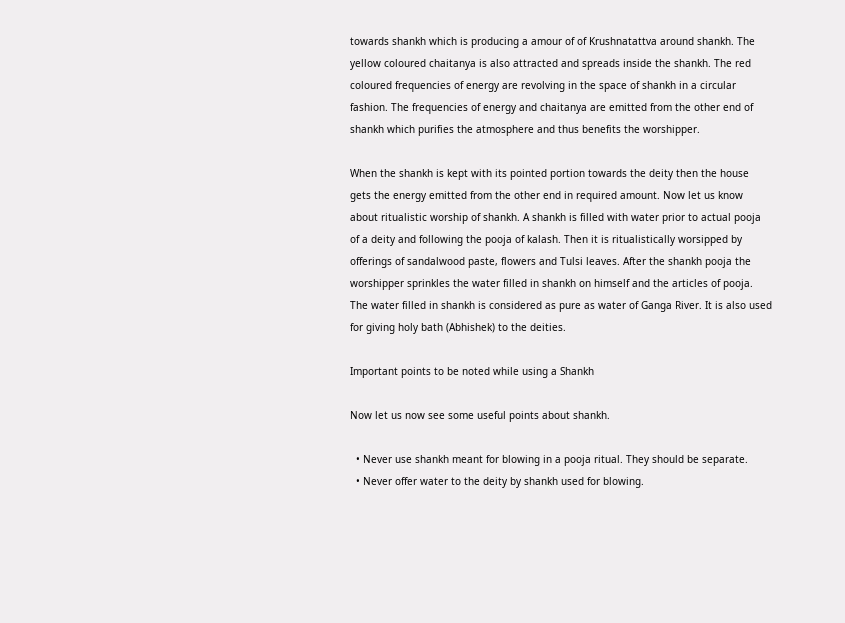towards shankh which is producing a amour of of Krushnatattva around shankh. The yellow coloured chaitanya is also attracted and spreads inside the shankh. The red coloured frequencies of energy are revolving in the space of shankh in a circular fashion. The frequencies of energy and chaitanya are emitted from the other end of shankh which purifies the atmosphere and thus benefits the worshipper.

When the shankh is kept with its pointed portion towards the deity then the house gets the energy emitted from the other end in required amount. Now let us know about ritualistic worship of shankh. A shankh is filled with water prior to actual pooja of a deity and following the pooja of kalash. Then it is ritualistically worsipped by offerings of sandalwood paste, flowers and Tulsi leaves. After the shankh pooja the worshipper sprinkles the water filled in shankh on himself and the articles of pooja. The water filled in shankh is considered as pure as water of Ganga River. It is also used for giving holy bath (Abhishek) to the deities.

Important points to be noted while using a Shankh

Now let us now see some useful points about shankh.

  • Never use shankh meant for blowing in a pooja ritual. They should be separate.
  • Never offer water to the deity by shankh used for blowing.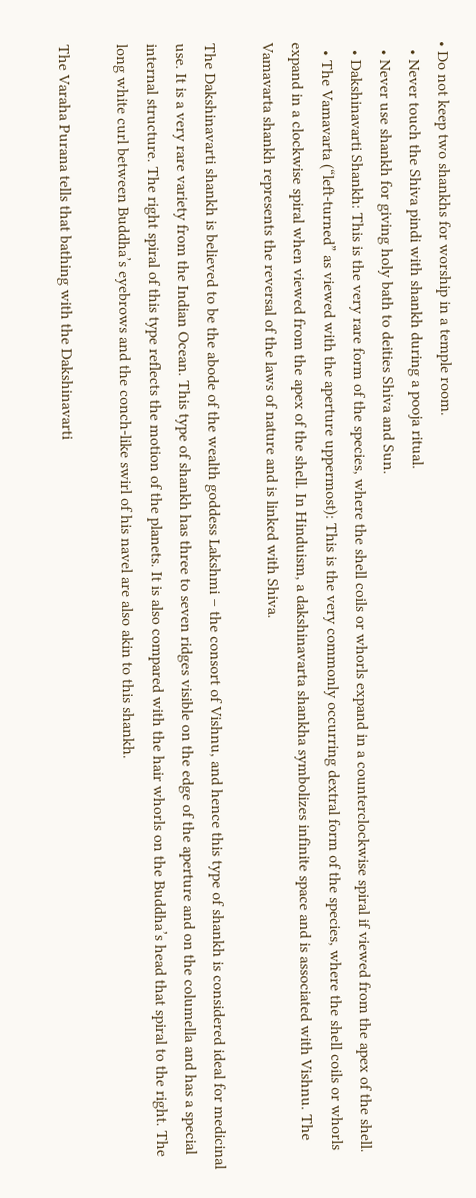• Do not keep two shankhs for worship in a temple room.
  • Never touch the Shiva pindi with shankh during a pooja ritual.
  • Never use shankh for giving holy bath to deities Shiva and Sun.
  • Dakshinavarti Shankh: This is the very rare form of the species, where the shell coils or whorls expand in a counterclockwise spiral if viewed from the apex of the shell.
  • The Vamavarta (“left-turned” as viewed with the aperture uppermost): This is the very commonly occurring dextral form of the species, where the shell coils or whorls expand in a clockwise spiral when viewed from the apex of the shell. In Hinduism, a dakshinavarta shankha symbolizes infinite space and is associated with Vishnu. The Vamavarta shankh represents the reversal of the laws of nature and is linked with Shiva.

The Dakshinavarti shankh is believed to be the abode of the wealth goddess Lakshmi – the consort of Vishnu, and hence this type of shankh is considered ideal for medicinal use. It is a very rare variety from the Indian Ocean. This type of shankh has three to seven ridges visible on the edge of the aperture and on the columella and has a special internal structure. The right spiral of this type reflects the motion of the planets. It is also compared with the hair whorls on the Buddha’s head that spiral to the right. The long white curl between Buddha’s eyebrows and the conch-like swirl of his navel are also akin to this shankh.

The Varaha Purana tells that bathing with the Dakshinavarti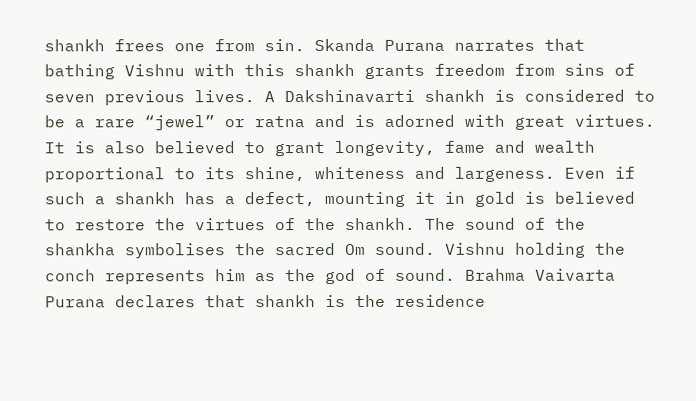shankh frees one from sin. Skanda Purana narrates that bathing Vishnu with this shankh grants freedom from sins of seven previous lives. A Dakshinavarti shankh is considered to be a rare “jewel” or ratna and is adorned with great virtues. It is also believed to grant longevity, fame and wealth proportional to its shine, whiteness and largeness. Even if such a shankh has a defect, mounting it in gold is believed to restore the virtues of the shankh. The sound of the shankha symbolises the sacred Om sound. Vishnu holding the conch represents him as the god of sound. Brahma Vaivarta Purana declares that shankh is the residence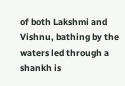of both Lakshmi and Vishnu, bathing by the waters led through a shankh is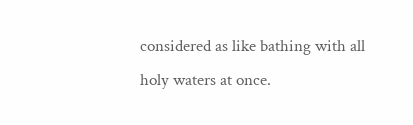considered as like bathing with all holy waters at once.